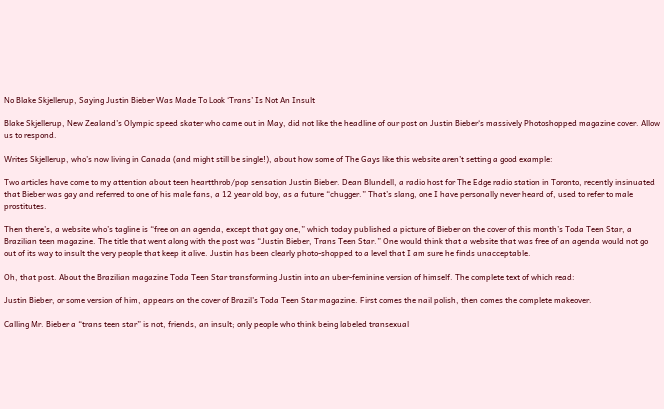No Blake Skjellerup, Saying Justin Bieber Was Made To Look ‘Trans’ Is Not An Insult

Blake Skjellerup, New Zealand’s Olympic speed skater who came out in May, did not like the headline of our post on Justin Bieber‘s massively Photoshopped magazine cover. Allow us to respond.

Writes Skjellerup, who’s now living in Canada (and might still be single!), about how some of The Gays like this website aren’t setting a good example:

Two articles have come to my attention about teen heartthrob/pop sensation Justin Bieber. Dean Blundell, a radio host for The Edge radio station in Toronto, recently insinuated that Bieber was gay and referred to one of his male fans, a 12 year old boy, as a future “chugger.” That’s slang, one I have personally never heard of, used to refer to male prostitutes.

Then there’s, a website who’s tagline is “free on an agenda, except that gay one,” which today published a picture of Bieber on the cover of this month’s Toda Teen Star, a Brazilian teen magazine. The title that went along with the post was “Justin Bieber, Trans Teen Star.” One would think that a website that was free of an agenda would not go out of its way to insult the very people that keep it alive. Justin has been clearly photo-shopped to a level that I am sure he finds unacceptable.

Oh, that post. About the Brazilian magazine Toda Teen Star transforming Justin into an uber-feminine version of himself. The complete text of which read:

Justin Bieber, or some version of him, appears on the cover of Brazil’s Toda Teen Star magazine. First comes the nail polish, then comes the complete makeover.

Calling Mr. Bieber a “trans teen star” is not, friends, an insult; only people who think being labeled transexual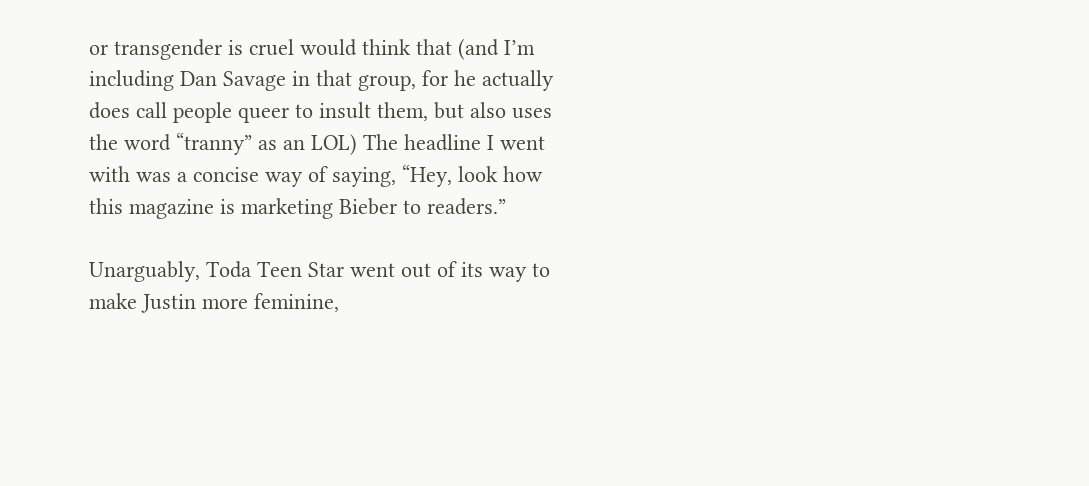or transgender is cruel would think that (and I’m including Dan Savage in that group, for he actually does call people queer to insult them, but also uses the word “tranny” as an LOL) The headline I went with was a concise way of saying, “Hey, look how this magazine is marketing Bieber to readers.”

Unarguably, Toda Teen Star went out of its way to make Justin more feminine,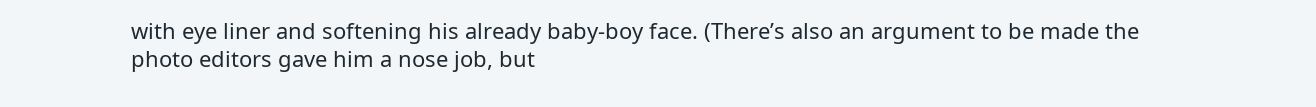with eye liner and softening his already baby-boy face. (There’s also an argument to be made the photo editors gave him a nose job, but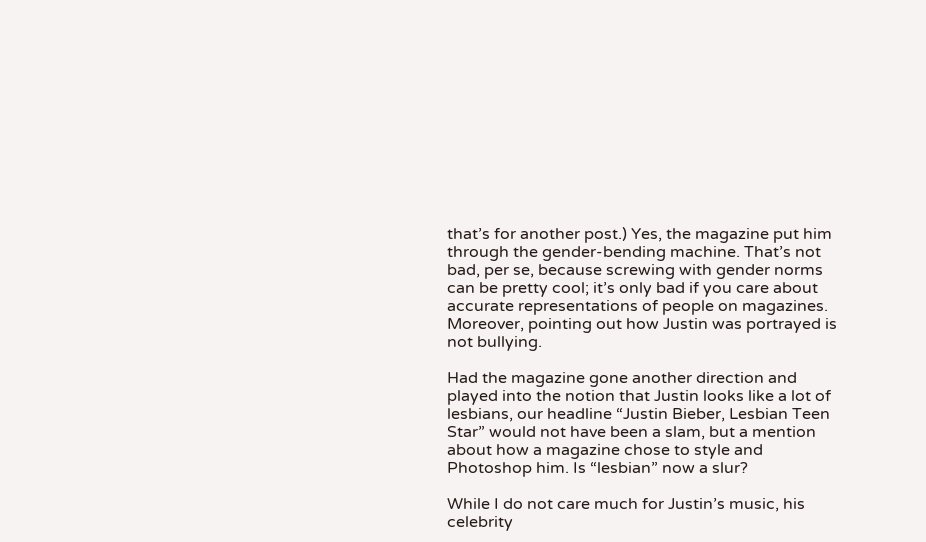that’s for another post.) Yes, the magazine put him through the gender-bending machine. That’s not bad, per se, because screwing with gender norms can be pretty cool; it’s only bad if you care about accurate representations of people on magazines. Moreover, pointing out how Justin was portrayed is not bullying.

Had the magazine gone another direction and played into the notion that Justin looks like a lot of lesbians, our headline “Justin Bieber, Lesbian Teen Star” would not have been a slam, but a mention about how a magazine chose to style and Photoshop him. Is “lesbian” now a slur?

While I do not care much for Justin’s music, his celebrity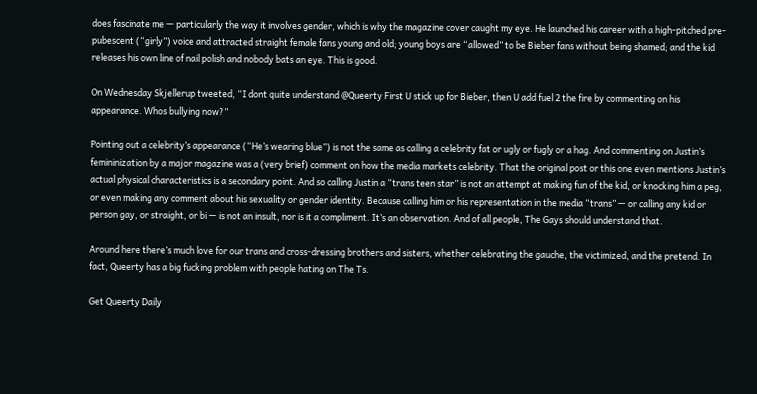does fascinate me — particularly the way it involves gender, which is why the magazine cover caught my eye. He launched his career with a high-pitched pre-pubescent (“girly”) voice and attracted straight female fans young and old; young boys are “allowed” to be Bieber fans without being shamed; and the kid releases his own line of nail polish and nobody bats an eye. This is good.

On Wednesday Skjellerup tweeted, “I dont quite understand @Queerty First U stick up for Bieber, then U add fuel 2 the fire by commenting on his appearance. Whos bullying now?”

Pointing out a celebrity’s appearance (“He’s wearing blue”) is not the same as calling a celebrity fat or ugly or fugly or a hag. And commenting on Justin’s femininization by a major magazine was a (very brief) comment on how the media markets celebrity. That the original post or this one even mentions Justin’s actual physical characteristics is a secondary point. And so calling Justin a “trans teen star” is not an attempt at making fun of the kid, or knocking him a peg, or even making any comment about his sexuality or gender identity. Because calling him or his representation in the media “trans” — or calling any kid or person gay, or straight, or bi — is not an insult, nor is it a compliment. It’s an observation. And of all people, The Gays should understand that.

Around here there’s much love for our trans and cross-dressing brothers and sisters, whether celebrating the gauche, the victimized, and the pretend. In fact, Queerty has a big fucking problem with people hating on The Ts.

Get Queerty Daily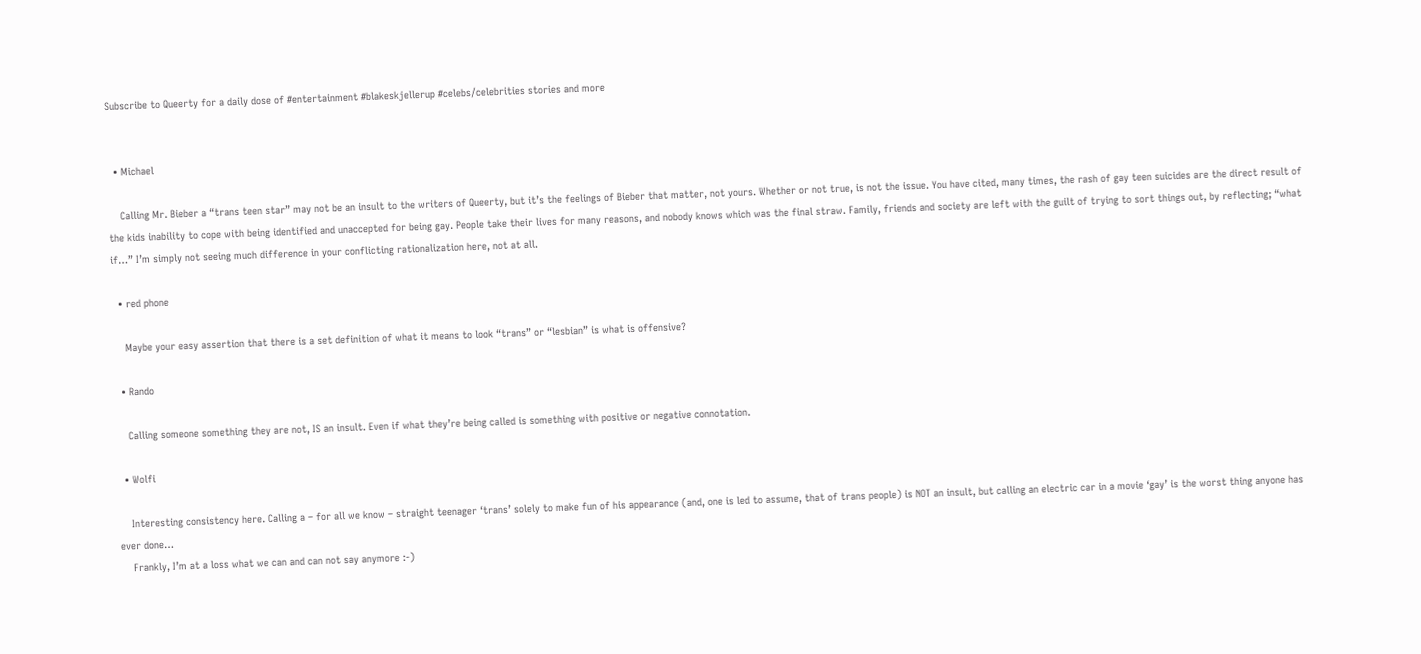Subscribe to Queerty for a daily dose of #entertainment #blakeskjellerup #celebs/celebrities stories and more


  • Michael

    Calling Mr. Bieber a “trans teen star” may not be an insult to the writers of Queerty, but it’s the feelings of Bieber that matter, not yours. Whether or not true, is not the issue. You have cited, many times, the rash of gay teen suicides are the direct result of the kids inability to cope with being identified and unaccepted for being gay. People take their lives for many reasons, and nobody knows which was the final straw. Family, friends and society are left with the guilt of trying to sort things out, by reflecting; “what if…” I’m simply not seeing much difference in your conflicting rationalization here, not at all.

  • red phone

    Maybe your easy assertion that there is a set definition of what it means to look “trans” or “lesbian” is what is offensive?

  • Rando

    Calling someone something they are not, IS an insult. Even if what they’re being called is something with positive or negative connotation.

  • Wolfi

    Interesting consistency here. Calling a – for all we know – straight teenager ‘trans’ solely to make fun of his appearance (and, one is led to assume, that of trans people) is NOT an insult, but calling an electric car in a movie ‘gay’ is the worst thing anyone has ever done…
    Frankly, I’m at a loss what we can and can not say anymore :-)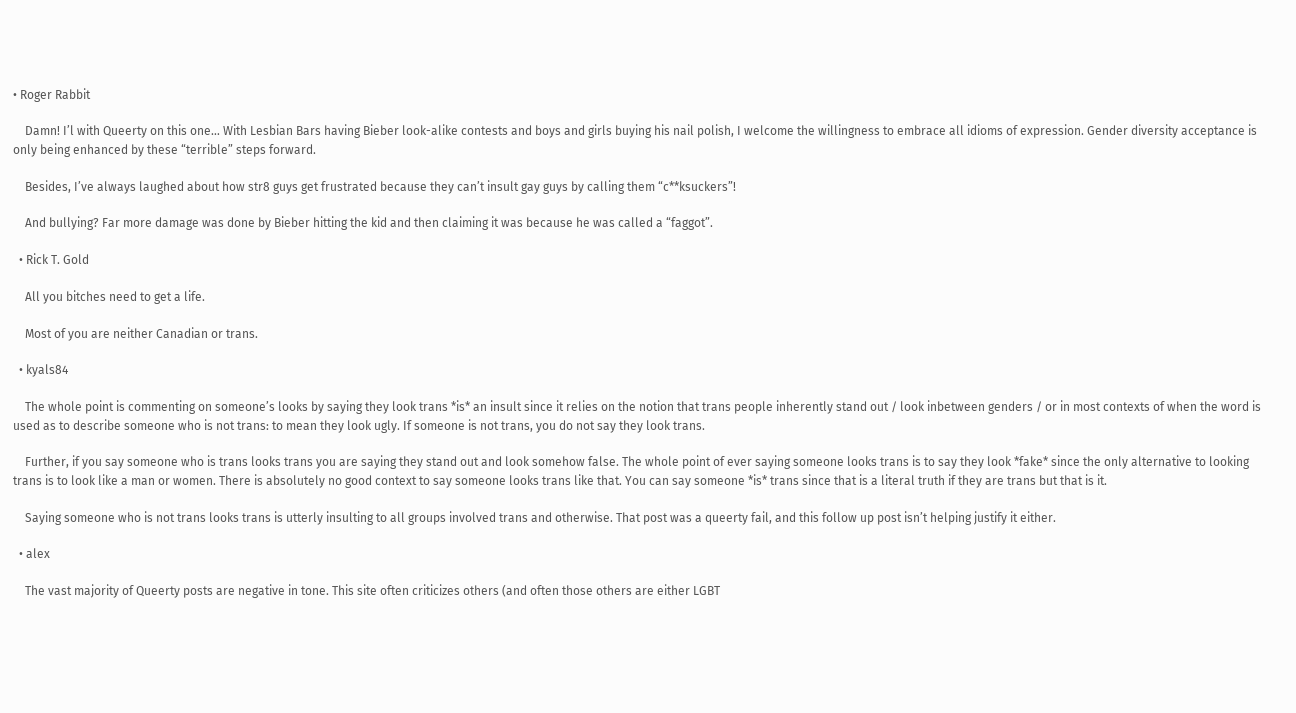• Roger Rabbit

    Damn! I’l with Queerty on this one… With Lesbian Bars having Bieber look-alike contests and boys and girls buying his nail polish, I welcome the willingness to embrace all idioms of expression. Gender diversity acceptance is only being enhanced by these “terrible” steps forward.

    Besides, I’ve always laughed about how str8 guys get frustrated because they can’t insult gay guys by calling them “c**ksuckers”!

    And bullying? Far more damage was done by Bieber hitting the kid and then claiming it was because he was called a “faggot”.

  • Rick T. Gold

    All you bitches need to get a life.

    Most of you are neither Canadian or trans.

  • kyals84

    The whole point is commenting on someone’s looks by saying they look trans *is* an insult since it relies on the notion that trans people inherently stand out / look inbetween genders / or in most contexts of when the word is used as to describe someone who is not trans: to mean they look ugly. If someone is not trans, you do not say they look trans.

    Further, if you say someone who is trans looks trans you are saying they stand out and look somehow false. The whole point of ever saying someone looks trans is to say they look *fake* since the only alternative to looking trans is to look like a man or women. There is absolutely no good context to say someone looks trans like that. You can say someone *is* trans since that is a literal truth if they are trans but that is it.

    Saying someone who is not trans looks trans is utterly insulting to all groups involved trans and otherwise. That post was a queerty fail, and this follow up post isn’t helping justify it either.

  • alex

    The vast majority of Queerty posts are negative in tone. This site often criticizes others (and often those others are either LGBT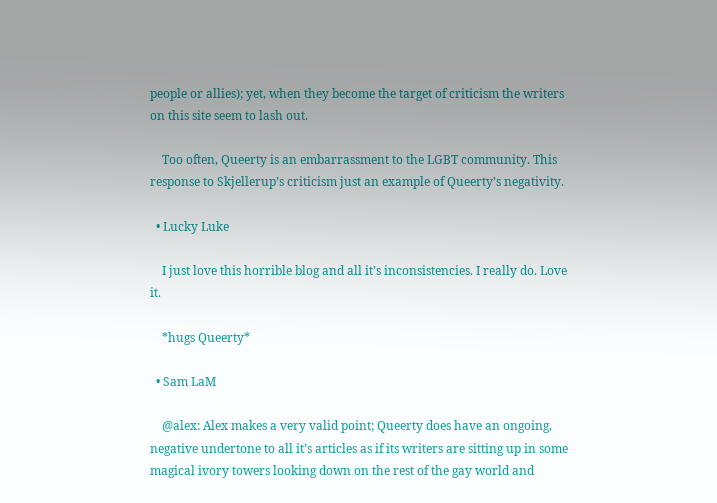people or allies); yet, when they become the target of criticism the writers on this site seem to lash out.

    Too often, Queerty is an embarrassment to the LGBT community. This response to Skjellerup’s criticism just an example of Queerty’s negativity.

  • Lucky Luke

    I just love this horrible blog and all it’s inconsistencies. I really do. Love it.

    *hugs Queerty*

  • Sam LaM

    @alex: Alex makes a very valid point; Queerty does have an ongoing, negative undertone to all it’s articles as if its writers are sitting up in some magical ivory towers looking down on the rest of the gay world and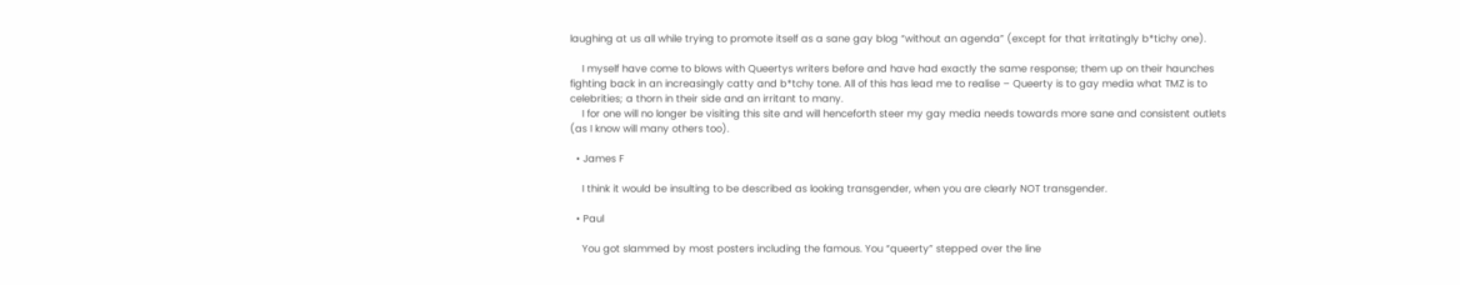laughing at us all while trying to promote itself as a sane gay blog “without an agenda” (except for that irritatingly b*tichy one).

    I myself have come to blows with Queertys writers before and have had exactly the same response; them up on their haunches fighting back in an increasingly catty and b*tchy tone. All of this has lead me to realise – Queerty is to gay media what TMZ is to celebrities; a thorn in their side and an irritant to many.
    I for one will no longer be visiting this site and will henceforth steer my gay media needs towards more sane and consistent outlets (as I know will many others too).

  • James F

    I think it would be insulting to be described as looking transgender, when you are clearly NOT transgender.

  • Paul

    You got slammed by most posters including the famous. You “queerty” stepped over the line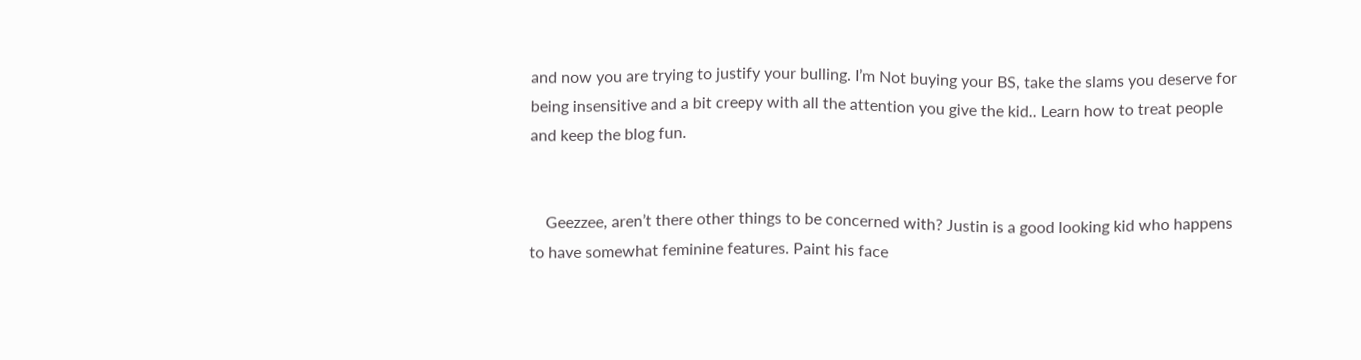and now you are trying to justify your bulling. I’m Not buying your BS, take the slams you deserve for being insensitive and a bit creepy with all the attention you give the kid.. Learn how to treat people and keep the blog fun.


    Geezzee, aren’t there other things to be concerned with? Justin is a good looking kid who happens to have somewhat feminine features. Paint his face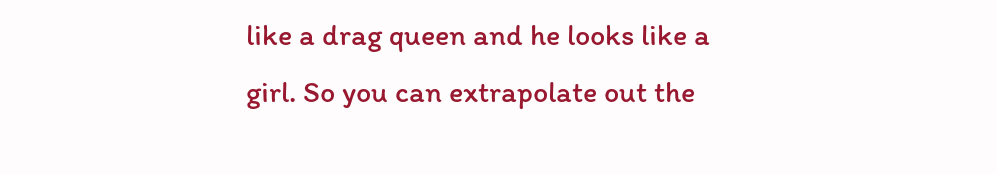like a drag queen and he looks like a girl. So you can extrapolate out the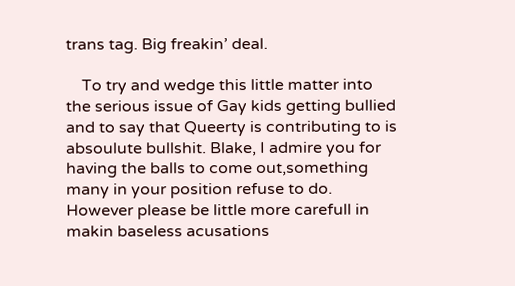trans tag. Big freakin’ deal.

    To try and wedge this little matter into the serious issue of Gay kids getting bullied and to say that Queerty is contributing to is absoulute bullshit. Blake, I admire you for having the balls to come out,something many in your position refuse to do. However please be little more carefull in makin baseless acusations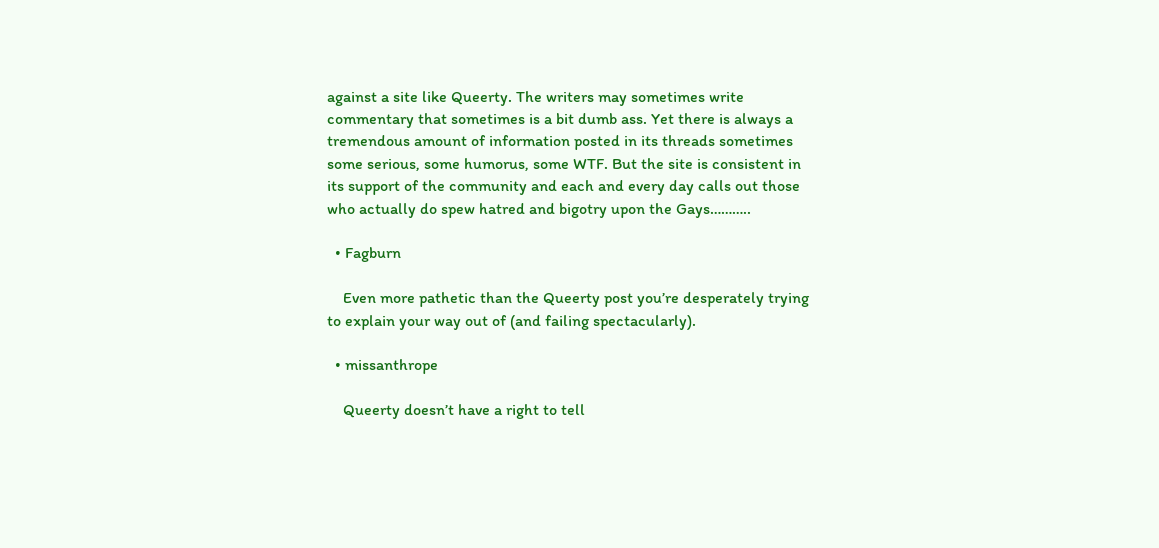against a site like Queerty. The writers may sometimes write commentary that sometimes is a bit dumb ass. Yet there is always a tremendous amount of information posted in its threads sometimes some serious, some humorus, some WTF. But the site is consistent in its support of the community and each and every day calls out those who actually do spew hatred and bigotry upon the Gays………..

  • Fagburn

    Even more pathetic than the Queerty post you’re desperately trying to explain your way out of (and failing spectacularly).

  • missanthrope

    Queerty doesn’t have a right to tell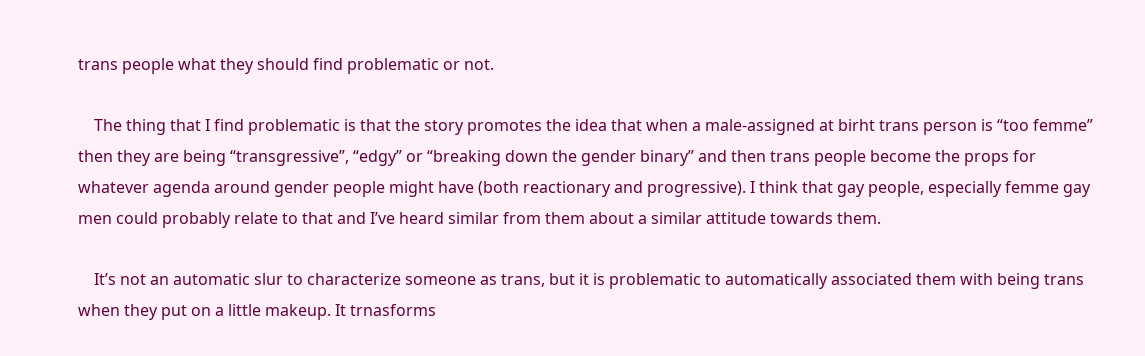trans people what they should find problematic or not.

    The thing that I find problematic is that the story promotes the idea that when a male-assigned at birht trans person is “too femme” then they are being “transgressive”, “edgy” or “breaking down the gender binary” and then trans people become the props for whatever agenda around gender people might have (both reactionary and progressive). I think that gay people, especially femme gay men could probably relate to that and I’ve heard similar from them about a similar attitude towards them.

    It’s not an automatic slur to characterize someone as trans, but it is problematic to automatically associated them with being trans when they put on a little makeup. It trnasforms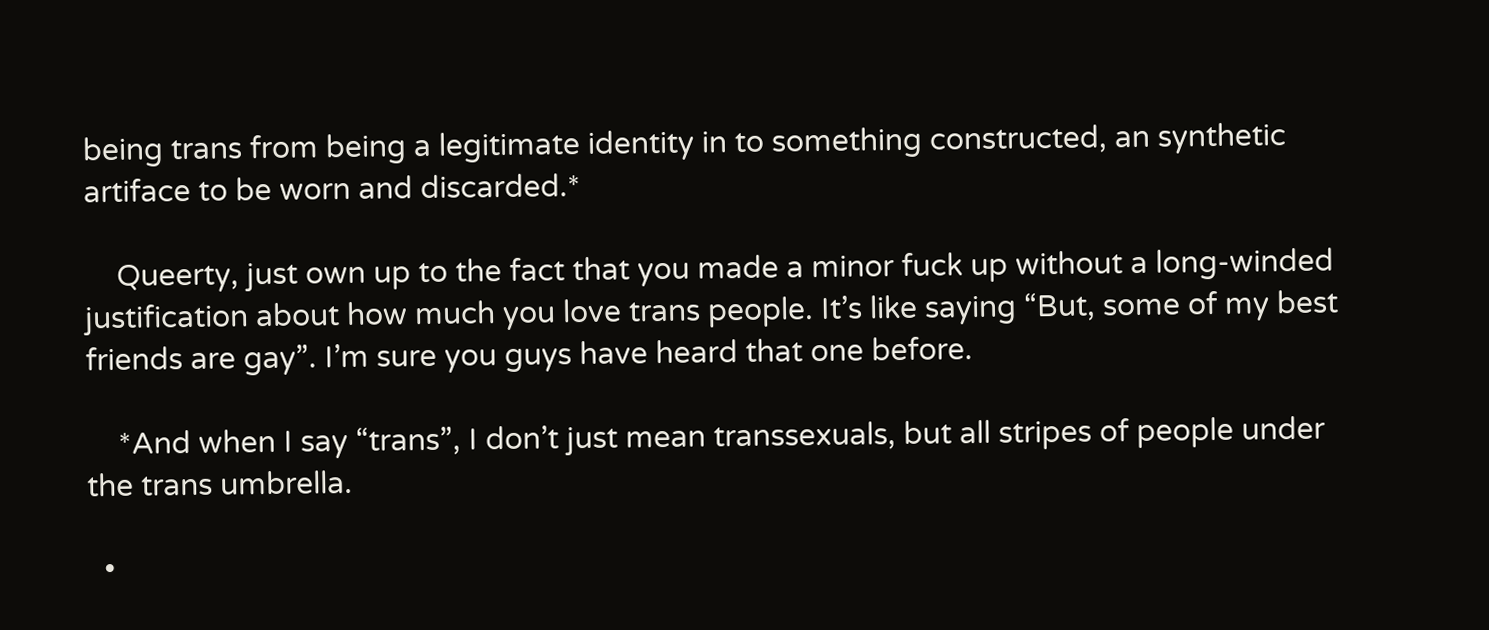being trans from being a legitimate identity in to something constructed, an synthetic artiface to be worn and discarded.*

    Queerty, just own up to the fact that you made a minor fuck up without a long-winded justification about how much you love trans people. It’s like saying “But, some of my best friends are gay”. I’m sure you guys have heard that one before.

    *And when I say “trans”, I don’t just mean transsexuals, but all stripes of people under the trans umbrella.

  •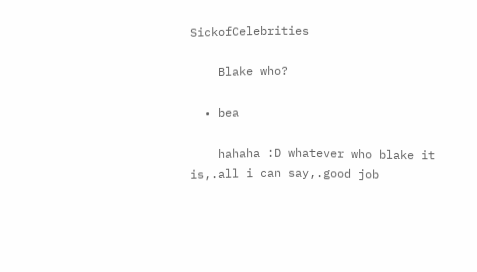SickofCelebrities

    Blake who?

  • bea

    hahaha :D whatever who blake it is,.all i can say,.good job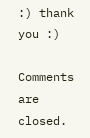:) thank you :)

Comments are closed.